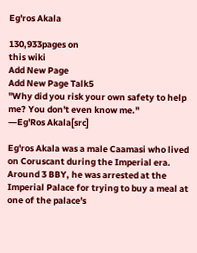Eg'ros Akala

130,933pages on
this wiki
Add New Page
Add New Page Talk5
"Why did you risk your own safety to help me? You don't even know me."
―Eg'Ros Akala[src]

Eg'ros Akala was a male Caamasi who lived on Coruscant during the Imperial era. Around 3 BBY, he was arrested at the Imperial Palace for trying to buy a meal at one of the palace's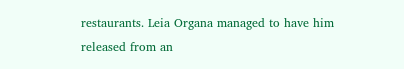restaurants. Leia Organa managed to have him released from an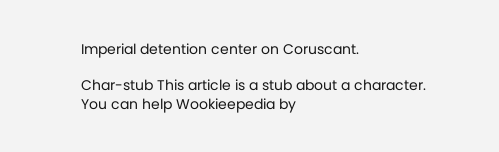Imperial detention center on Coruscant.

Char-stub This article is a stub about a character. You can help Wookieepedia by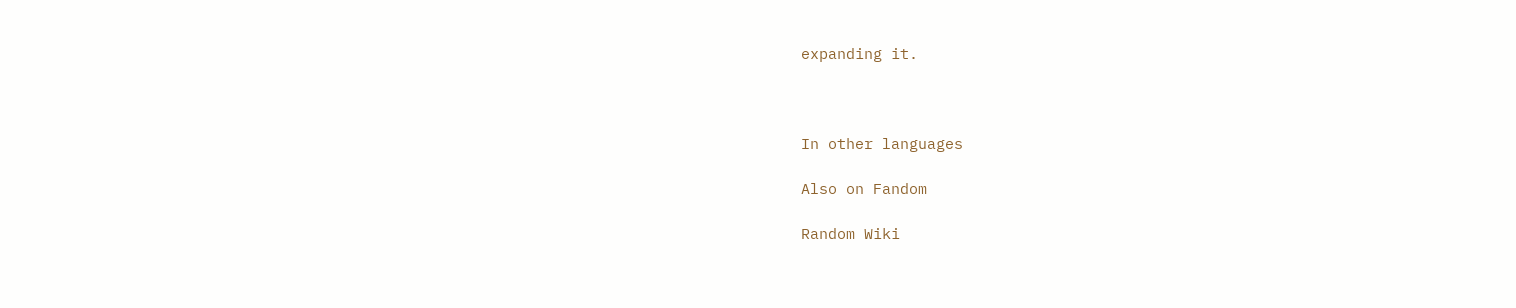expanding it.



In other languages

Also on Fandom

Random Wiki